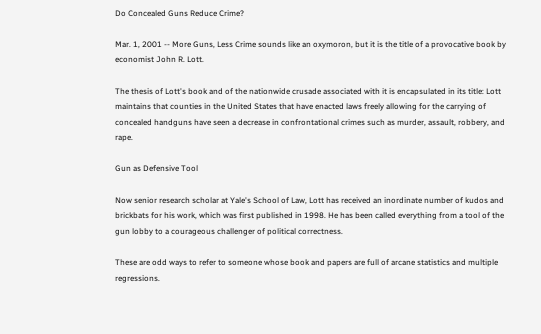Do Concealed Guns Reduce Crime?

Mar. 1, 2001 -- More Guns, Less Crime sounds like an oxymoron, but it is the title of a provocative book by economist John R. Lott.

The thesis of Lott's book and of the nationwide crusade associated with it is encapsulated in its title: Lott maintains that counties in the United States that have enacted laws freely allowing for the carrying of concealed handguns have seen a decrease in confrontational crimes such as murder, assault, robbery, and rape.

Gun as Defensive Tool

Now senior research scholar at Yale's School of Law, Lott has received an inordinate number of kudos and brickbats for his work, which was first published in 1998. He has been called everything from a tool of the gun lobby to a courageous challenger of political correctness.

These are odd ways to refer to someone whose book and papers are full of arcane statistics and multiple regressions.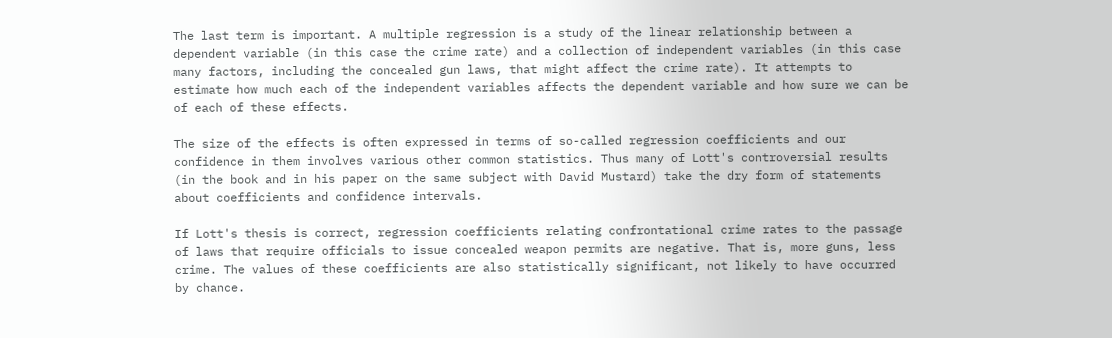The last term is important. A multiple regression is a study of the linear relationship between a dependent variable (in this case the crime rate) and a collection of independent variables (in this case many factors, including the concealed gun laws, that might affect the crime rate). It attempts to estimate how much each of the independent variables affects the dependent variable and how sure we can be of each of these effects.

The size of the effects is often expressed in terms of so-called regression coefficients and our confidence in them involves various other common statistics. Thus many of Lott's controversial results (in the book and in his paper on the same subject with David Mustard) take the dry form of statements about coefficients and confidence intervals.

If Lott's thesis is correct, regression coefficients relating confrontational crime rates to the passage of laws that require officials to issue concealed weapon permits are negative. That is, more guns, less crime. The values of these coefficients are also statistically significant, not likely to have occurred by chance.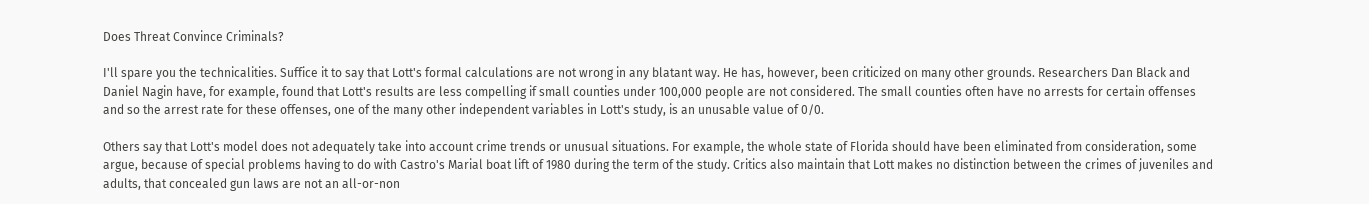Does Threat Convince Criminals?

I'll spare you the technicalities. Suffice it to say that Lott's formal calculations are not wrong in any blatant way. He has, however, been criticized on many other grounds. Researchers Dan Black and Daniel Nagin have, for example, found that Lott's results are less compelling if small counties under 100,000 people are not considered. The small counties often have no arrests for certain offenses and so the arrest rate for these offenses, one of the many other independent variables in Lott's study, is an unusable value of 0/0.

Others say that Lott's model does not adequately take into account crime trends or unusual situations. For example, the whole state of Florida should have been eliminated from consideration, some argue, because of special problems having to do with Castro's Marial boat lift of 1980 during the term of the study. Critics also maintain that Lott makes no distinction between the crimes of juveniles and adults, that concealed gun laws are not an all-or-non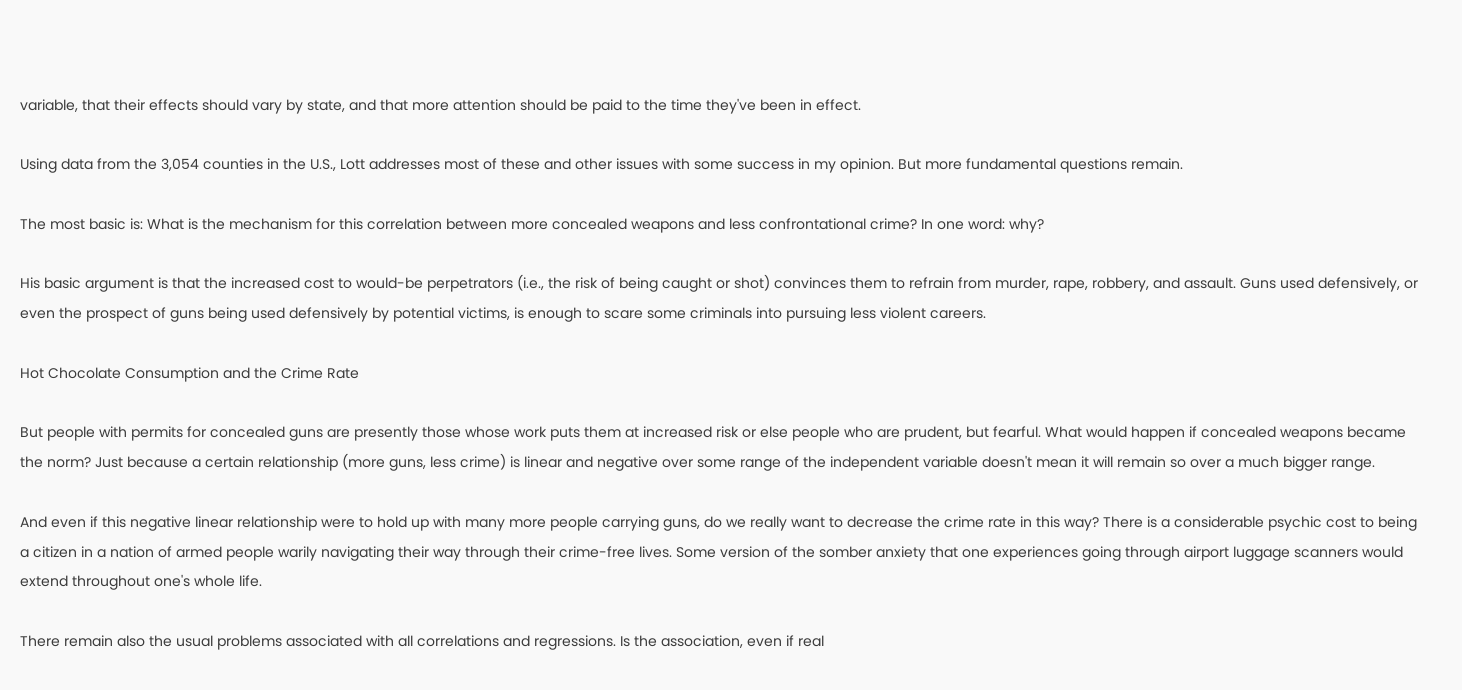variable, that their effects should vary by state, and that more attention should be paid to the time they've been in effect.

Using data from the 3,054 counties in the U.S., Lott addresses most of these and other issues with some success in my opinion. But more fundamental questions remain.

The most basic is: What is the mechanism for this correlation between more concealed weapons and less confrontational crime? In one word: why?

His basic argument is that the increased cost to would-be perpetrators (i.e., the risk of being caught or shot) convinces them to refrain from murder, rape, robbery, and assault. Guns used defensively, or even the prospect of guns being used defensively by potential victims, is enough to scare some criminals into pursuing less violent careers.

Hot Chocolate Consumption and the Crime Rate

But people with permits for concealed guns are presently those whose work puts them at increased risk or else people who are prudent, but fearful. What would happen if concealed weapons became the norm? Just because a certain relationship (more guns, less crime) is linear and negative over some range of the independent variable doesn't mean it will remain so over a much bigger range.

And even if this negative linear relationship were to hold up with many more people carrying guns, do we really want to decrease the crime rate in this way? There is a considerable psychic cost to being a citizen in a nation of armed people warily navigating their way through their crime-free lives. Some version of the somber anxiety that one experiences going through airport luggage scanners would extend throughout one's whole life.

There remain also the usual problems associated with all correlations and regressions. Is the association, even if real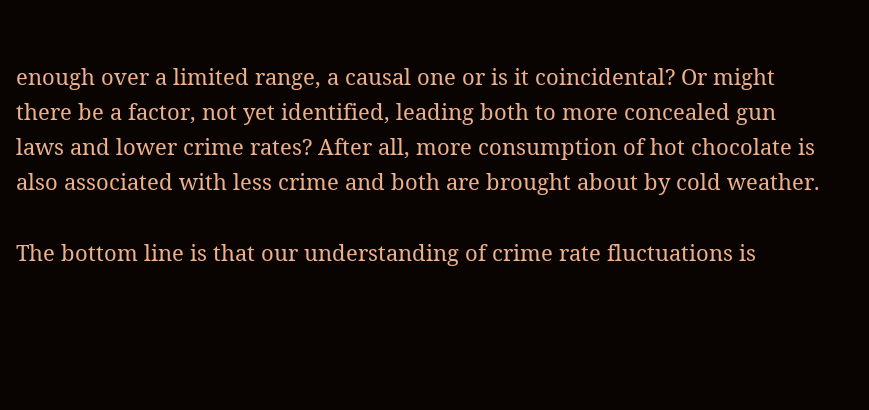enough over a limited range, a causal one or is it coincidental? Or might there be a factor, not yet identified, leading both to more concealed gun laws and lower crime rates? After all, more consumption of hot chocolate is also associated with less crime and both are brought about by cold weather.

The bottom line is that our understanding of crime rate fluctuations is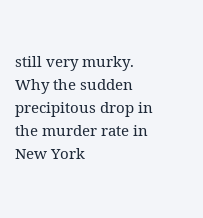still very murky. Why the sudden precipitous drop in the murder rate in New York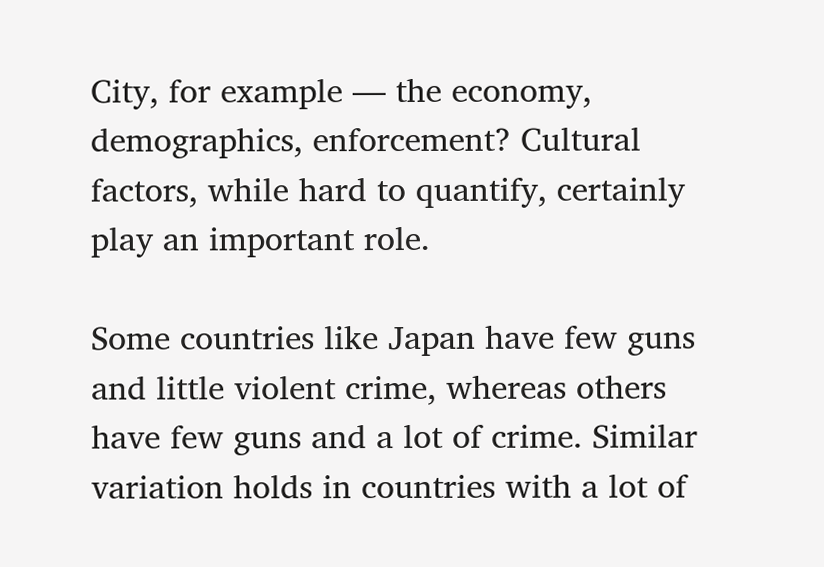City, for example — the economy, demographics, enforcement? Cultural factors, while hard to quantify, certainly play an important role.

Some countries like Japan have few guns and little violent crime, whereas others have few guns and a lot of crime. Similar variation holds in countries with a lot of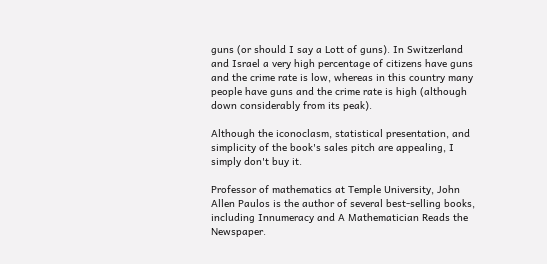guns (or should I say a Lott of guns). In Switzerland and Israel a very high percentage of citizens have guns and the crime rate is low, whereas in this country many people have guns and the crime rate is high (although down considerably from its peak).

Although the iconoclasm, statistical presentation, and simplicity of the book's sales pitch are appealing, I simply don't buy it.

Professor of mathematics at Temple University, John Allen Paulos is the author of several best-selling books, including Innumeracy and A Mathematician Reads the Newspaper.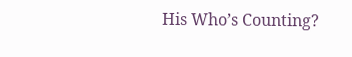His Who’s Counting?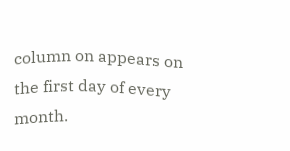column on appears on the first day of every month.